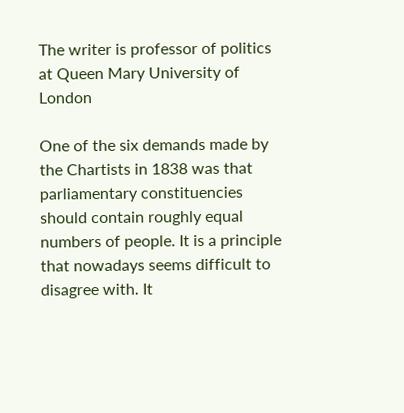The writer is professor of politics at Queen Mary University of London

One of the six demands made by the Chartists in 1838 was that parliamentary constituencies should contain roughly equal numbers of people. It is a principle that nowadays seems difficult to disagree with. It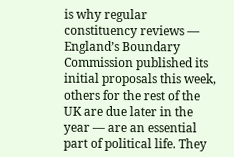is why regular constituency reviews — England’s Boundary Commission published its initial proposals this week, others for the rest of the UK are due later in the year — are an essential part of political life. They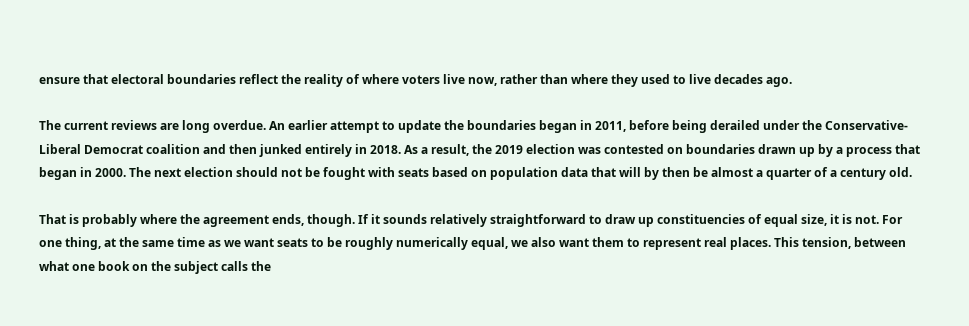ensure that electoral boundaries reflect the reality of where voters live now, rather than where they used to live decades ago.

The current reviews are long overdue. An earlier attempt to update the boundaries began in 2011, before being derailed under the Conservative-Liberal Democrat coalition and then junked entirely in 2018. As a result, the 2019 election was contested on boundaries drawn up by a process that began in 2000. The next election should not be fought with seats based on population data that will by then be almost a quarter of a century old.

That is probably where the agreement ends, though. If it sounds relatively straightforward to draw up constituencies of equal size, it is not. For one thing, at the same time as we want seats to be roughly numerically equal, we also want them to represent real places. This tension, between what one book on the subject calls the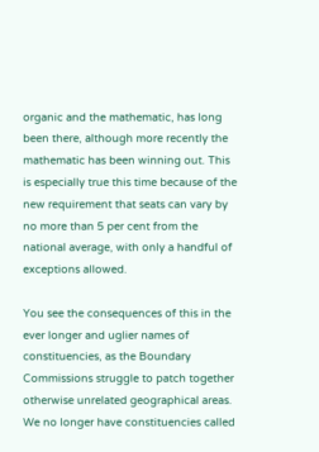organic and the mathematic, has long been there, although more recently the mathematic has been winning out. This is especially true this time because of the new requirement that seats can vary by no more than 5 per cent from the national average, with only a handful of exceptions allowed.

You see the consequences of this in the ever longer and uglier names of constituencies, as the Boundary Commissions struggle to patch together otherwise unrelated geographical areas. We no longer have constituencies called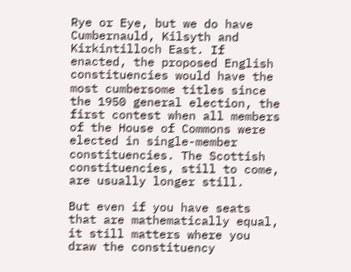Rye or Eye, but we do have Cumbernauld, Kilsyth and Kirkintilloch East. If enacted, the proposed English constituencies would have the most cumbersome titles since the 1950 general election, the first contest when all members of the House of Commons were elected in single-member constituencies. The Scottish constituencies, still to come, are usually longer still.

But even if you have seats that are mathematically equal, it still matters where you draw the constituency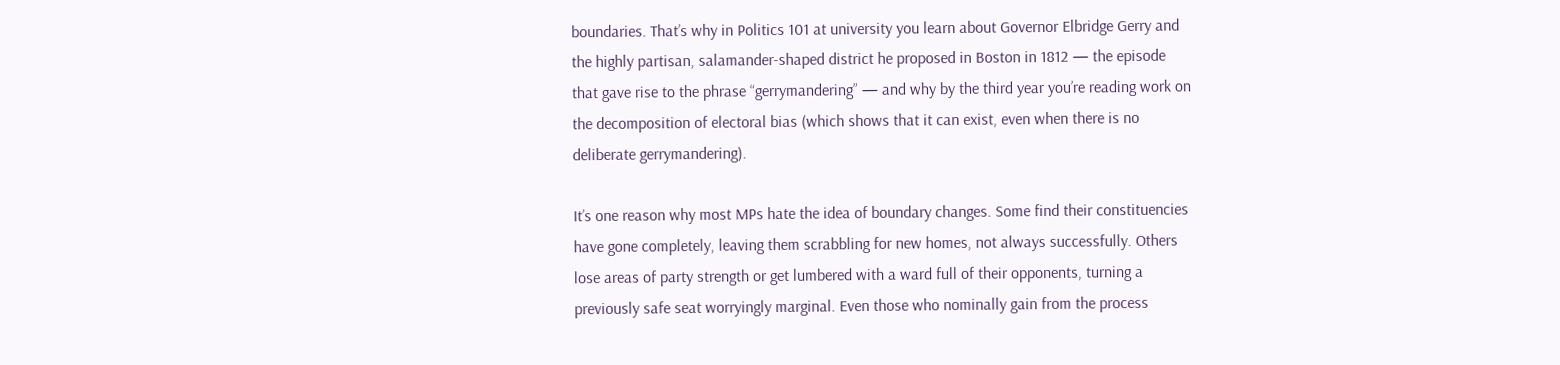boundaries. That’s why in Politics 101 at university you learn about Governor Elbridge Gerry and the highly partisan, salamander-shaped district he proposed in Boston in 1812 — the episode that gave rise to the phrase “gerrymandering” — and why by the third year you’re reading work on the decomposition of electoral bias (which shows that it can exist, even when there is no deliberate gerrymandering).

It’s one reason why most MPs hate the idea of boundary changes. Some find their constituencies have gone completely, leaving them scrabbling for new homes, not always successfully. Others lose areas of party strength or get lumbered with a ward full of their opponents, turning a previously safe seat worryingly marginal. Even those who nominally gain from the process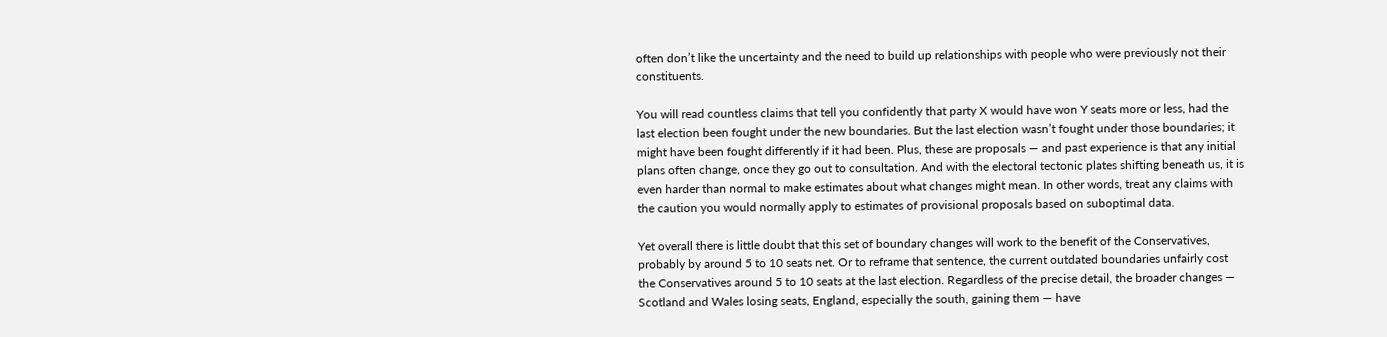often don’t like the uncertainty and the need to build up relationships with people who were previously not their constituents.

You will read countless claims that tell you confidently that party X would have won Y seats more or less, had the last election been fought under the new boundaries. But the last election wasn’t fought under those boundaries; it might have been fought differently if it had been. Plus, these are proposals — and past experience is that any initial plans often change, once they go out to consultation. And with the electoral tectonic plates shifting beneath us, it is even harder than normal to make estimates about what changes might mean. In other words, treat any claims with the caution you would normally apply to estimates of provisional proposals based on suboptimal data.

Yet overall there is little doubt that this set of boundary changes will work to the benefit of the Conservatives, probably by around 5 to 10 seats net. Or to reframe that sentence, the current outdated boundaries unfairly cost the Conservatives around 5 to 10 seats at the last election. Regardless of the precise detail, the broader changes — Scotland and Wales losing seats, England, especially the south, gaining them — have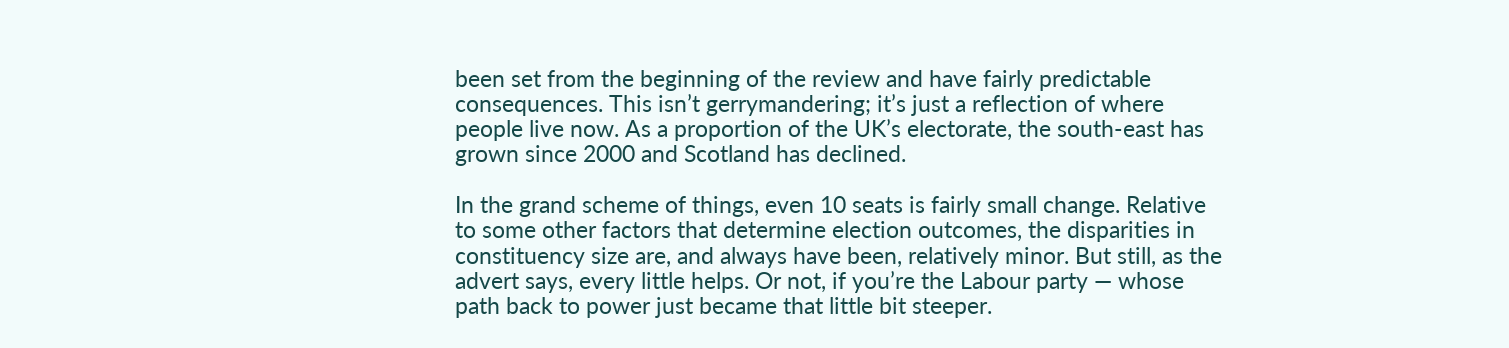been set from the beginning of the review and have fairly predictable consequences. This isn’t gerrymandering; it’s just a reflection of where people live now. As a proportion of the UK’s electorate, the south-east has grown since 2000 and Scotland has declined.

In the grand scheme of things, even 10 seats is fairly small change. Relative to some other factors that determine election outcomes, the disparities in constituency size are, and always have been, relatively minor. But still, as the advert says, every little helps. Or not, if you’re the Labour party — whose path back to power just became that little bit steeper.